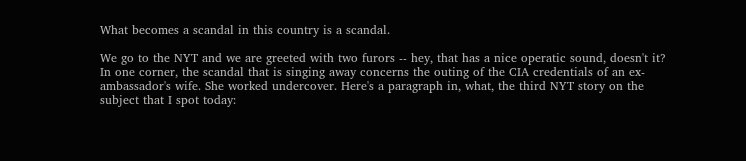What becomes a scandal in this country is a scandal.

We go to the NYT and we are greeted with two furors -- hey, that has a nice operatic sound, doesn't it? In one corner, the scandal that is singing away concerns the outing of the CIA credentials of an ex-ambassador's wife. She worked undercover. Here's a paragraph in, what, the third NYT story on the subject that I spot today: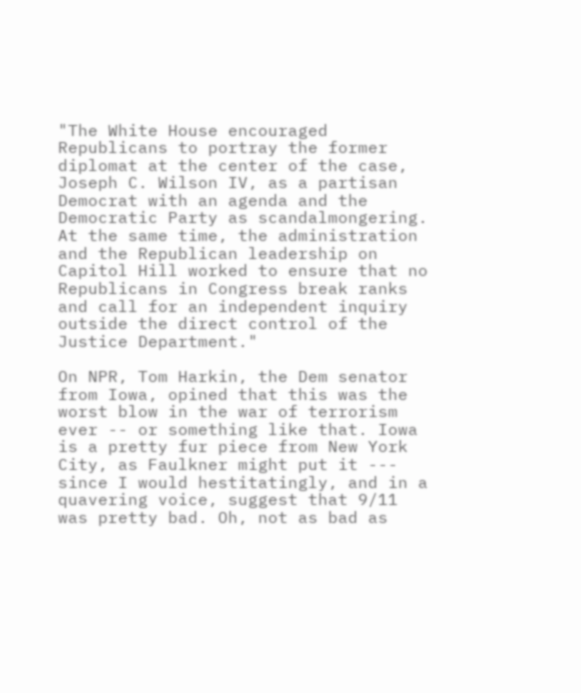"The White House encouraged Republicans to portray the former diplomat at the center of the case, Joseph C. Wilson IV, as a partisan Democrat with an agenda and the Democratic Party as scandalmongering. At the same time, the administration and the Republican leadership on Capitol Hill worked to ensure that no Republicans in Congress break ranks and call for an independent inquiry outside the direct control of the Justice Department."

On NPR, Tom Harkin, the Dem senator from Iowa, opined that this was the worst blow in the war of terrorism ever -- or something like that. Iowa is a pretty fur piece from New York City, as Faulkner might put it --- since I would hestitatingly, and in a quavering voice, suggest that 9/11 was pretty bad. Oh, not as bad as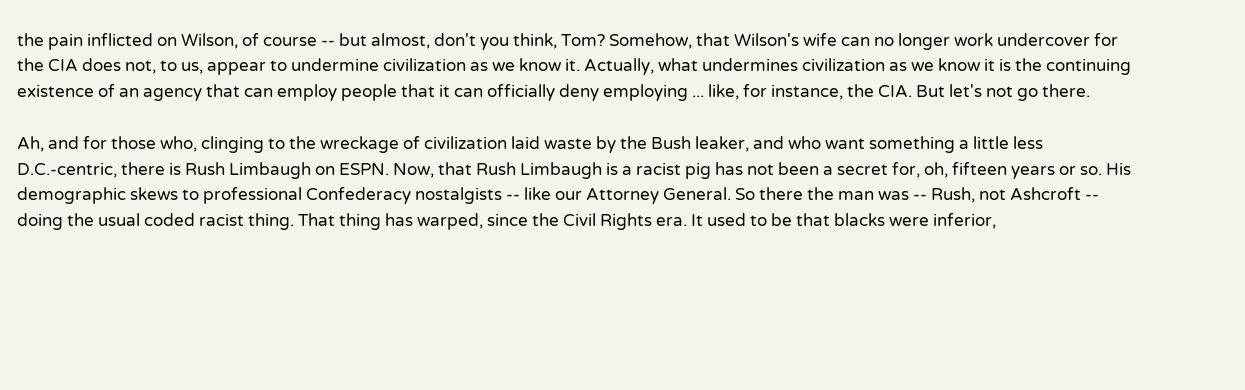the pain inflicted on Wilson, of course -- but almost, don't you think, Tom? Somehow, that Wilson's wife can no longer work undercover for the CIA does not, to us, appear to undermine civilization as we know it. Actually, what undermines civilization as we know it is the continuing existence of an agency that can employ people that it can officially deny employing ... like, for instance, the CIA. But let's not go there.

Ah, and for those who, clinging to the wreckage of civilization laid waste by the Bush leaker, and who want something a little less D.C.-centric, there is Rush Limbaugh on ESPN. Now, that Rush Limbaugh is a racist pig has not been a secret for, oh, fifteen years or so. His demographic skews to professional Confederacy nostalgists -- like our Attorney General. So there the man was -- Rush, not Ashcroft -- doing the usual coded racist thing. That thing has warped, since the Civil Rights era. It used to be that blacks were inferior,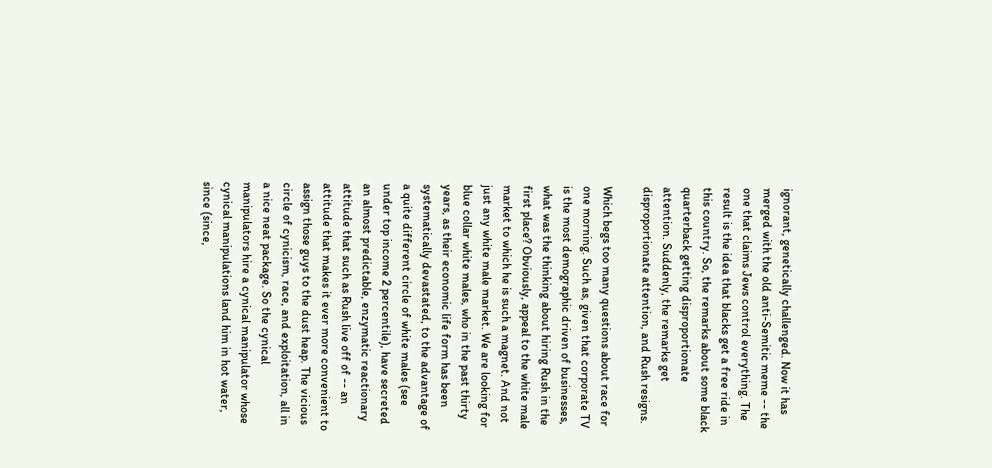ignorant, genetically challenged. Now it has merged with the old anti-Semitic meme -- the one that claims Jews control everything. The result is the idea that blacks get a free ride in this country. So, the remarks about some black quarterback getting disproportionate attention. Suddenly, the remarks get disproportionate attention, and Rush resigns.

Which begs too many questions about race for one morning. Such as, given that corporate TV is the most demographic driven of businesses, what was the thinking about hiring Rush in the first place? Obviously, appeal to the white male market to which he is such a magnet. And not just any white male market. We are looking for blue collar white males, who in the past thirty years, as their economic life form has been systematically devastated, to the advantage of a quite different circle of white males (see under top income 2 percentile), have secreted an almost predictable, enzymatic reactionary attitude that such as Rush live off of -- an attitude that makes it ever more convenient to assign those guys to the dust heap. The vicious circle of cynicism, race, and exploitation, all in a nice neat package. So the cynical manipulators hire a cynical manipulator whose cynical manipulations land him in hot water, since (since,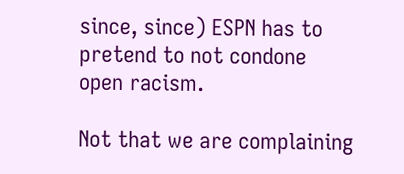since, since) ESPN has to pretend to not condone open racism.

Not that we are complaining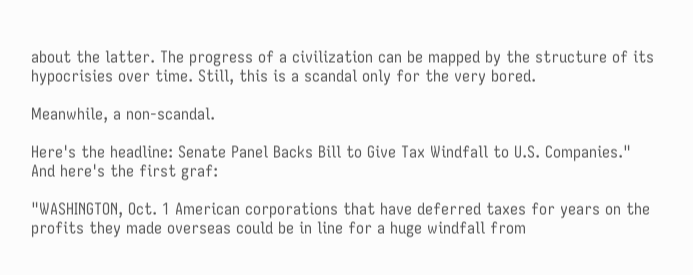about the latter. The progress of a civilization can be mapped by the structure of its hypocrisies over time. Still, this is a scandal only for the very bored.

Meanwhile, a non-scandal.

Here's the headline: Senate Panel Backs Bill to Give Tax Windfall to U.S. Companies."
And here's the first graf:

"WASHINGTON, Oct. 1 American corporations that have deferred taxes for years on the profits they made overseas could be in line for a huge windfall from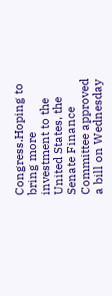Congress.Hoping to bring more investment to the United States, the Senate Finance Committee approved a bill on Wednesday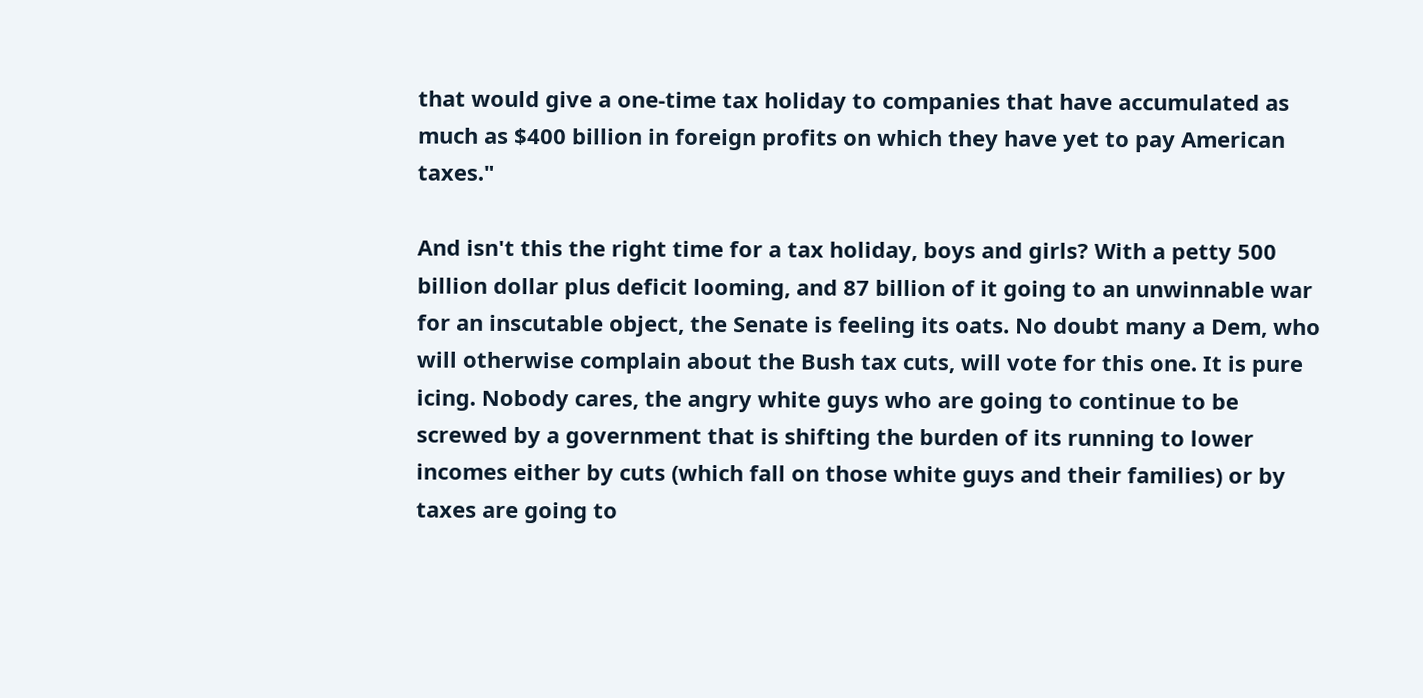that would give a one-time tax holiday to companies that have accumulated as much as $400 billion in foreign profits on which they have yet to pay American taxes."

And isn't this the right time for a tax holiday, boys and girls? With a petty 500 billion dollar plus deficit looming, and 87 billion of it going to an unwinnable war for an inscutable object, the Senate is feeling its oats. No doubt many a Dem, who will otherwise complain about the Bush tax cuts, will vote for this one. It is pure icing. Nobody cares, the angry white guys who are going to continue to be screwed by a government that is shifting the burden of its running to lower incomes either by cuts (which fall on those white guys and their families) or by taxes are going to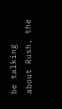be talking about Rush, the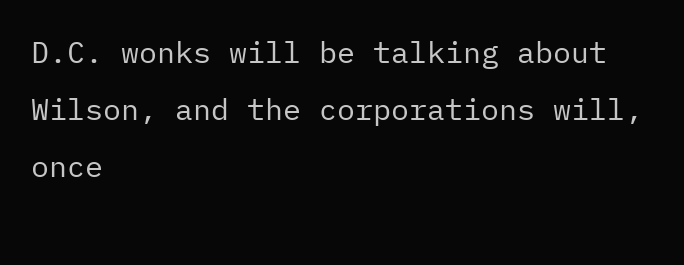D.C. wonks will be talking about Wilson, and the corporations will, once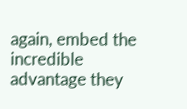again, embed the incredible advantage they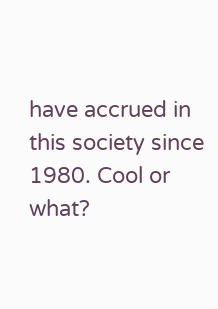have accrued in this society since 1980. Cool or what?